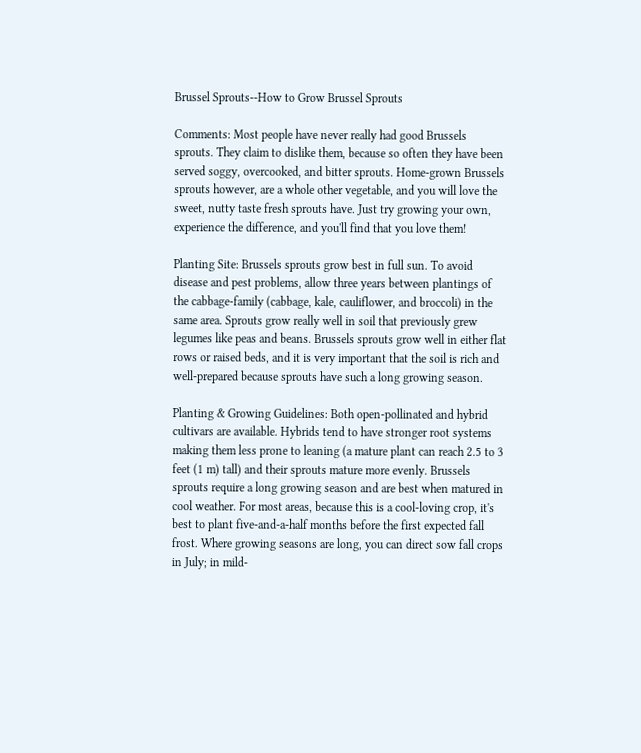Brussel Sprouts--How to Grow Brussel Sprouts

Comments: Most people have never really had good Brussels sprouts. They claim to dislike them, because so often they have been served soggy, overcooked, and bitter sprouts. Home-grown Brussels sprouts however, are a whole other vegetable, and you will love the sweet, nutty taste fresh sprouts have. Just try growing your own, experience the difference, and you'll find that you love them!

Planting Site: Brussels sprouts grow best in full sun. To avoid disease and pest problems, allow three years between plantings of the cabbage-family (cabbage, kale, cauliflower, and broccoli) in the same area. Sprouts grow really well in soil that previously grew legumes like peas and beans. Brussels sprouts grow well in either flat rows or raised beds, and it is very important that the soil is rich and well-prepared because sprouts have such a long growing season.

Planting & Growing Guidelines: Both open-pollinated and hybrid cultivars are available. Hybrids tend to have stronger root systems making them less prone to leaning (a mature plant can reach 2.5 to 3 feet (1 m) tall) and their sprouts mature more evenly. Brussels sprouts require a long growing season and are best when matured in cool weather. For most areas, because this is a cool-loving crop, it's best to plant five-and-a-half months before the first expected fall frost. Where growing seasons are long, you can direct sow fall crops in July; in mild-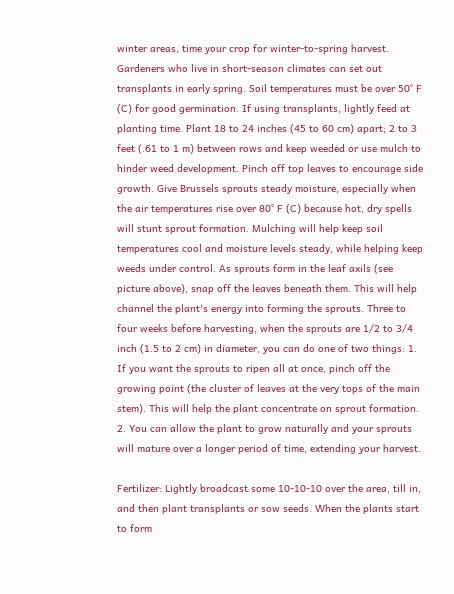winter areas, time your crop for winter-to-spring harvest. Gardeners who live in short-season climates can set out transplants in early spring. Soil temperatures must be over 50° F (C) for good germination. If using transplants, lightly feed at planting time. Plant 18 to 24 inches (45 to 60 cm) apart; 2 to 3 feet (.61 to 1 m) between rows and keep weeded or use mulch to hinder weed development. Pinch off top leaves to encourage side growth. Give Brussels sprouts steady moisture, especially when the air temperatures rise over 80° F (C) because hot, dry spells will stunt sprout formation. Mulching will help keep soil temperatures cool and moisture levels steady, while helping keep weeds under control. As sprouts form in the leaf axils (see picture above), snap off the leaves beneath them. This will help channel the plant's energy into forming the sprouts. Three to four weeks before harvesting, when the sprouts are 1/2 to 3/4 inch (1.5 to 2 cm) in diameter, you can do one of two things: 1. If you want the sprouts to ripen all at once, pinch off the growing point (the cluster of leaves at the very tops of the main stem). This will help the plant concentrate on sprout formation. 2. You can allow the plant to grow naturally and your sprouts will mature over a longer period of time, extending your harvest.

Fertilizer: Lightly broadcast some 10-10-10 over the area, till in, and then plant transplants or sow seeds. When the plants start to form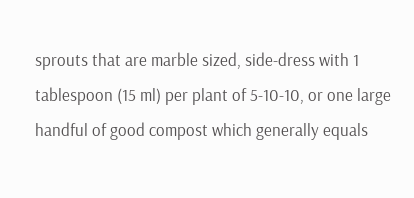sprouts that are marble sized, side-dress with 1 tablespoon (15 ml) per plant of 5-10-10, or one large handful of good compost which generally equals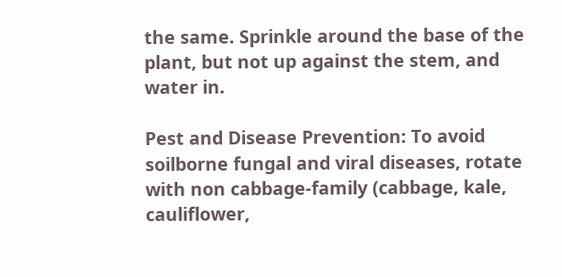the same. Sprinkle around the base of the plant, but not up against the stem, and water in.

Pest and Disease Prevention: To avoid soilborne fungal and viral diseases, rotate with non cabbage-family (cabbage, kale, cauliflower,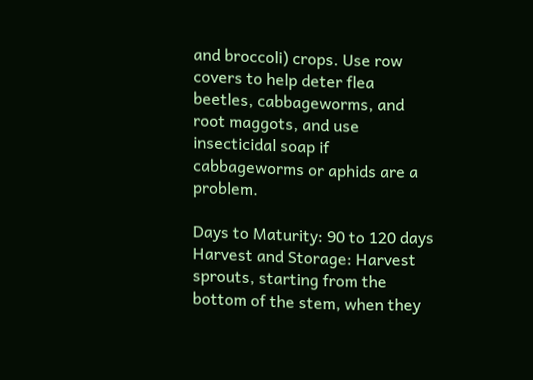and broccoli) crops. Use row covers to help deter flea beetles, cabbageworms, and root maggots, and use insecticidal soap if cabbageworms or aphids are a problem.

Days to Maturity: 90 to 120 days Harvest and Storage: Harvest sprouts, starting from the bottom of the stem, when they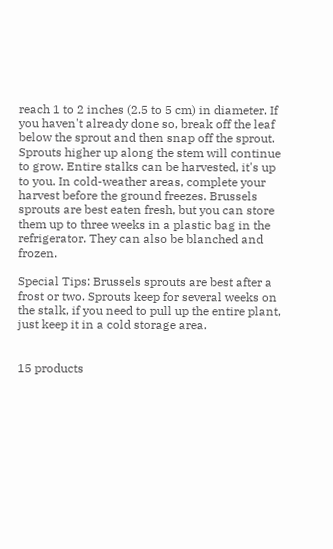reach 1 to 2 inches (2.5 to 5 cm) in diameter. If you haven't already done so, break off the leaf below the sprout and then snap off the sprout. Sprouts higher up along the stem will continue to grow. Entire stalks can be harvested, it's up to you. In cold-weather areas, complete your harvest before the ground freezes. Brussels sprouts are best eaten fresh, but you can store them up to three weeks in a plastic bag in the refrigerator. They can also be blanched and frozen.

Special Tips: Brussels sprouts are best after a frost or two. Sprouts keep for several weeks on the stalk, if you need to pull up the entire plant, just keep it in a cold storage area.


15 products